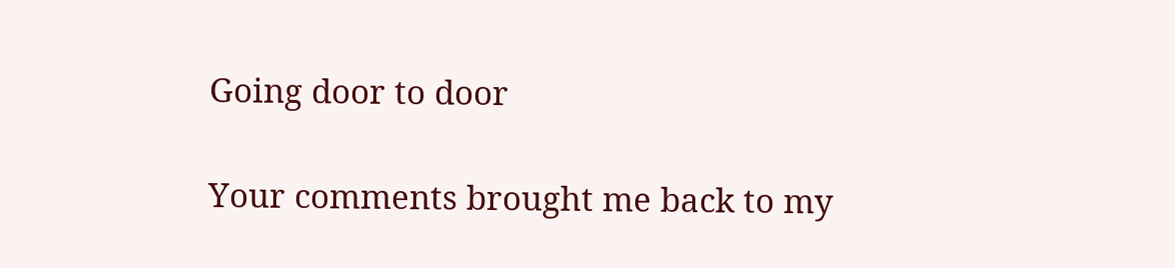Going door to door

Your comments brought me back to my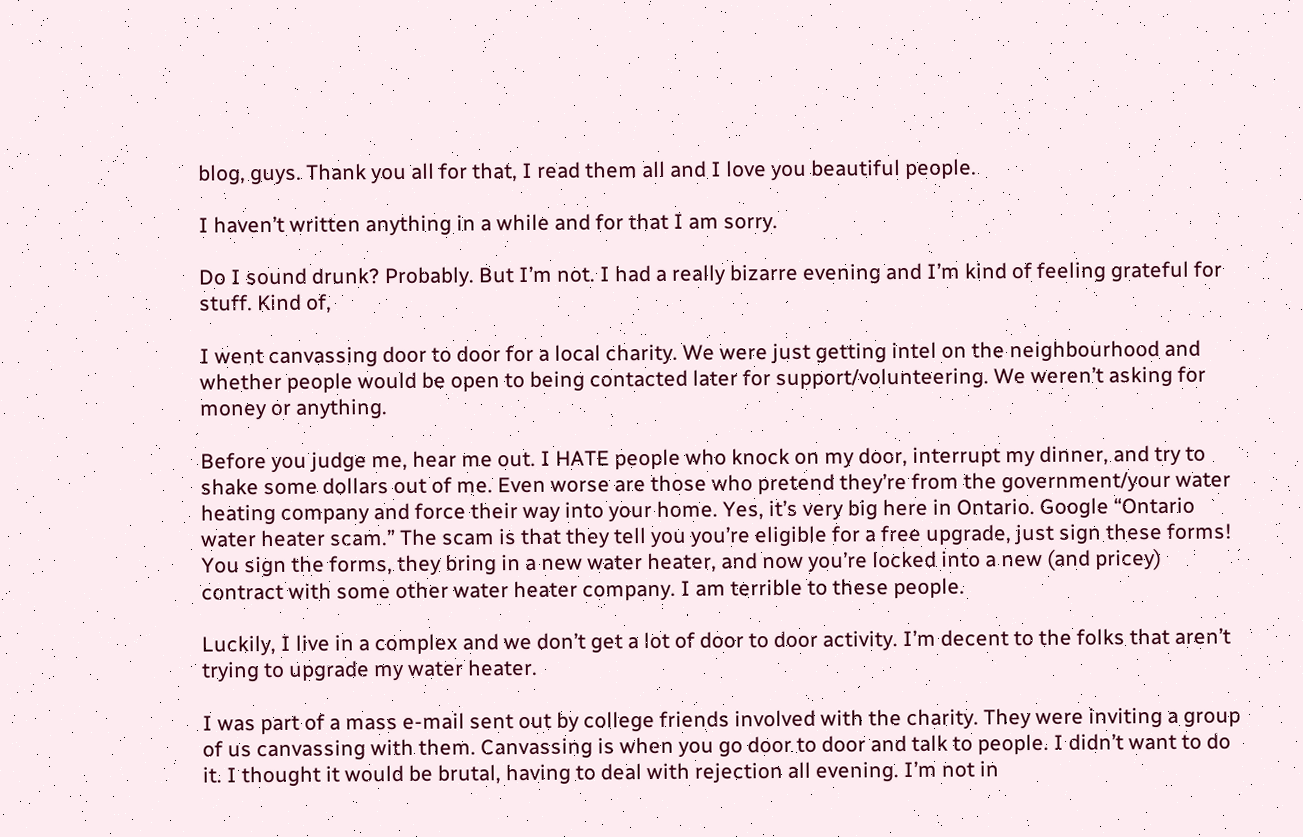blog, guys. Thank you all for that, I read them all and I love you beautiful people.

I haven’t written anything in a while and for that I am sorry.

Do I sound drunk? Probably. But I’m not. I had a really bizarre evening and I’m kind of feeling grateful for stuff. Kind of,

I went canvassing door to door for a local charity. We were just getting intel on the neighbourhood and whether people would be open to being contacted later for support/volunteering. We weren’t asking for money or anything.

Before you judge me, hear me out. I HATE people who knock on my door, interrupt my dinner, and try to shake some dollars out of me. Even worse are those who pretend they’re from the government/your water heating company and force their way into your home. Yes, it’s very big here in Ontario. Google “Ontario water heater scam.” The scam is that they tell you you’re eligible for a free upgrade, just sign these forms! You sign the forms, they bring in a new water heater, and now you’re locked into a new (and pricey) contract with some other water heater company. I am terrible to these people.

Luckily, I live in a complex and we don’t get a lot of door to door activity. I’m decent to the folks that aren’t trying to upgrade my water heater.

I was part of a mass e-mail sent out by college friends involved with the charity. They were inviting a group of us canvassing with them. Canvassing is when you go door to door and talk to people. I didn’t want to do it. I thought it would be brutal, having to deal with rejection all evening. I’m not in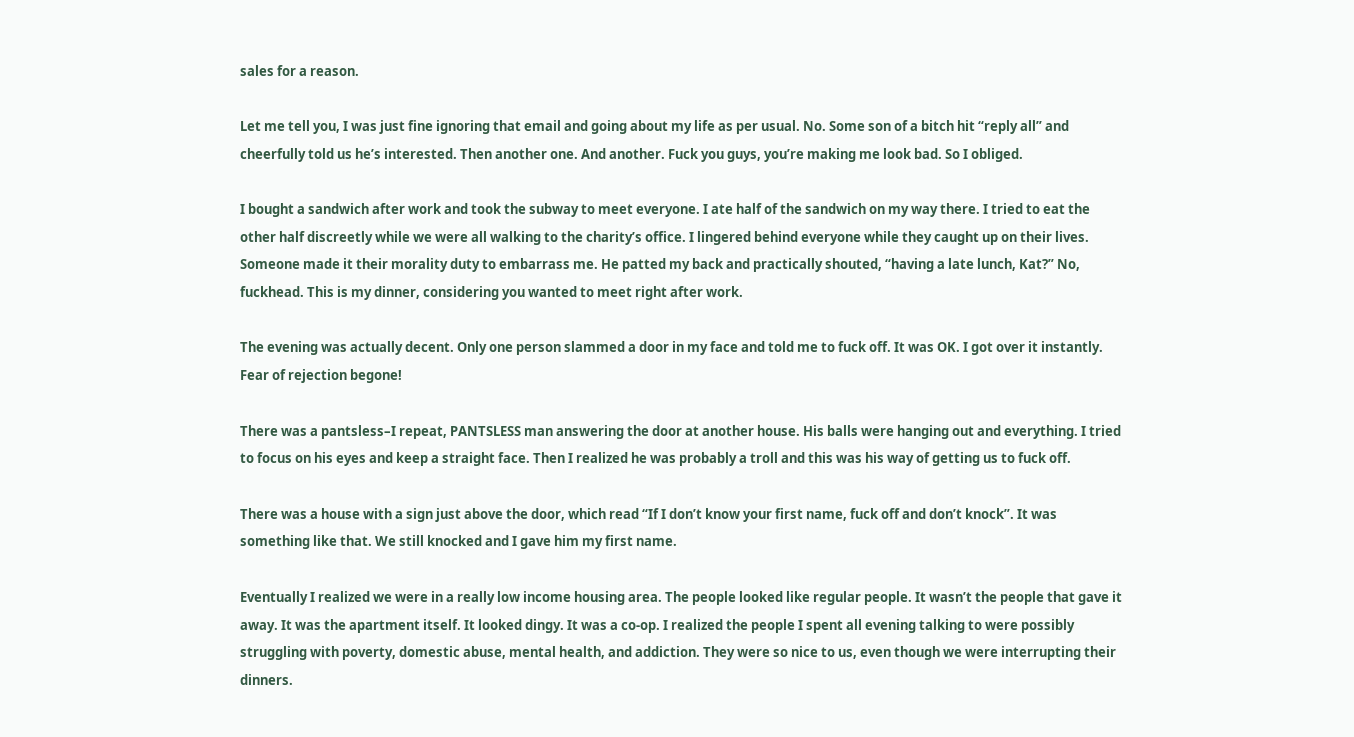sales for a reason.

Let me tell you, I was just fine ignoring that email and going about my life as per usual. No. Some son of a bitch hit “reply all” and cheerfully told us he’s interested. Then another one. And another. Fuck you guys, you’re making me look bad. So I obliged.

I bought a sandwich after work and took the subway to meet everyone. I ate half of the sandwich on my way there. I tried to eat the other half discreetly while we were all walking to the charity’s office. I lingered behind everyone while they caught up on their lives. Someone made it their morality duty to embarrass me. He patted my back and practically shouted, “having a late lunch, Kat?” No, fuckhead. This is my dinner, considering you wanted to meet right after work.

The evening was actually decent. Only one person slammed a door in my face and told me to fuck off. It was OK. I got over it instantly. Fear of rejection begone!

There was a pantsless–I repeat, PANTSLESS man answering the door at another house. His balls were hanging out and everything. I tried to focus on his eyes and keep a straight face. Then I realized he was probably a troll and this was his way of getting us to fuck off.

There was a house with a sign just above the door, which read “If I don’t know your first name, fuck off and don’t knock”. It was something like that. We still knocked and I gave him my first name.

Eventually I realized we were in a really low income housing area. The people looked like regular people. It wasn’t the people that gave it away. It was the apartment itself. It looked dingy. It was a co-op. I realized the people I spent all evening talking to were possibly struggling with poverty, domestic abuse, mental health, and addiction. They were so nice to us, even though we were interrupting their dinners.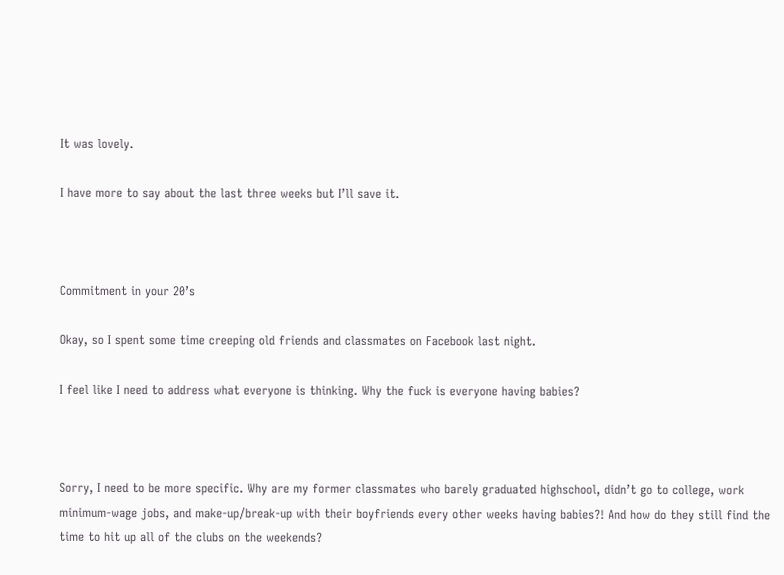It was lovely.

I have more to say about the last three weeks but I’ll save it.



Commitment in your 20’s

Okay, so I spent some time creeping old friends and classmates on Facebook last night.

I feel like I need to address what everyone is thinking. Why the fuck is everyone having babies?



Sorry, I need to be more specific. Why are my former classmates who barely graduated highschool, didn’t go to college, work minimum-wage jobs, and make-up/break-up with their boyfriends every other weeks having babies?! And how do they still find the time to hit up all of the clubs on the weekends?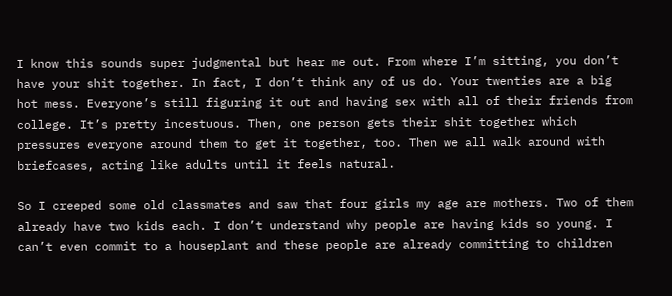I know this sounds super judgmental but hear me out. From where I’m sitting, you don’t have your shit together. In fact, I don’t think any of us do. Your twenties are a big hot mess. Everyone’s still figuring it out and having sex with all of their friends from college. It’s pretty incestuous. Then, one person gets their shit together which pressures everyone around them to get it together, too. Then we all walk around with briefcases, acting like adults until it feels natural.

So I creeped some old classmates and saw that four girls my age are mothers. Two of them already have two kids each. I don’t understand why people are having kids so young. I can’t even commit to a houseplant and these people are already committing to children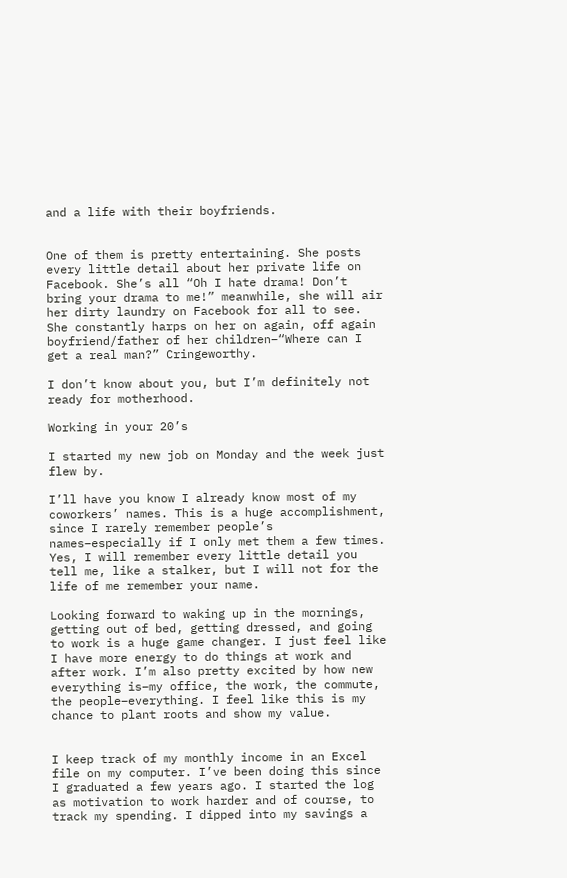and a life with their boyfriends.


One of them is pretty entertaining. She posts every little detail about her private life on Facebook. She’s all “Oh I hate drama! Don’t bring your drama to me!” meanwhile, she will air her dirty laundry on Facebook for all to see. She constantly harps on her on again, off again boyfriend/father of her children–“Where can I get a real man?” Cringeworthy.

I don’t know about you, but I’m definitely not ready for motherhood.

Working in your 20’s

I started my new job on Monday and the week just flew by.

I’ll have you know I already know most of my coworkers’ names. This is a huge accomplishment, since I rarely remember people’s names–especially if I only met them a few times. Yes, I will remember every little detail you tell me, like a stalker, but I will not for the life of me remember your name.

Looking forward to waking up in the mornings, getting out of bed, getting dressed, and going to work is a huge game changer. I just feel like I have more energy to do things at work and after work. I’m also pretty excited by how new everything is–my office, the work, the commute, the people–everything. I feel like this is my chance to plant roots and show my value.


I keep track of my monthly income in an Excel file on my computer. I’ve been doing this since I graduated a few years ago. I started the log as motivation to work harder and of course, to track my spending. I dipped into my savings a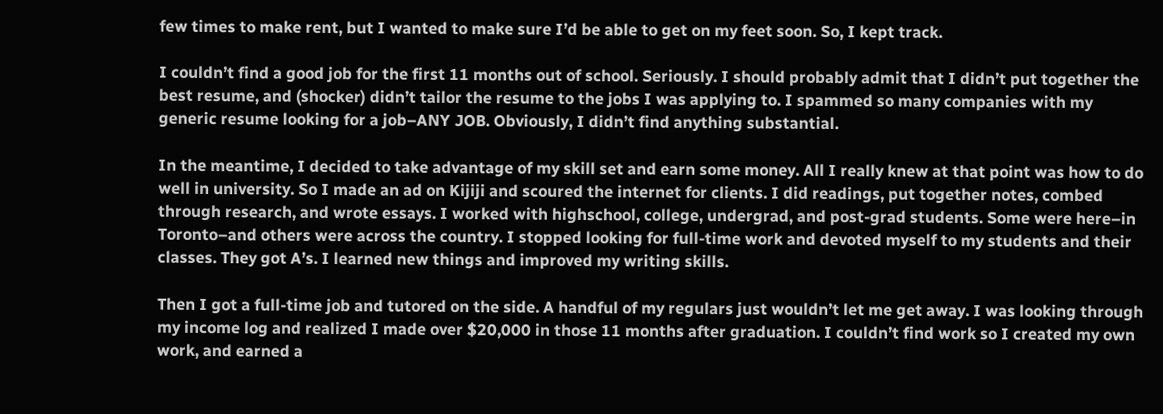few times to make rent, but I wanted to make sure I’d be able to get on my feet soon. So, I kept track.

I couldn’t find a good job for the first 11 months out of school. Seriously. I should probably admit that I didn’t put together the best resume, and (shocker) didn’t tailor the resume to the jobs I was applying to. I spammed so many companies with my generic resume looking for a job–ANY JOB. Obviously, I didn’t find anything substantial.

In the meantime, I decided to take advantage of my skill set and earn some money. All I really knew at that point was how to do well in university. So I made an ad on Kijiji and scoured the internet for clients. I did readings, put together notes, combed through research, and wrote essays. I worked with highschool, college, undergrad, and post-grad students. Some were here–in Toronto–and others were across the country. I stopped looking for full-time work and devoted myself to my students and their classes. They got A’s. I learned new things and improved my writing skills.

Then I got a full-time job and tutored on the side. A handful of my regulars just wouldn’t let me get away. I was looking through my income log and realized I made over $20,000 in those 11 months after graduation. I couldn’t find work so I created my own work, and earned a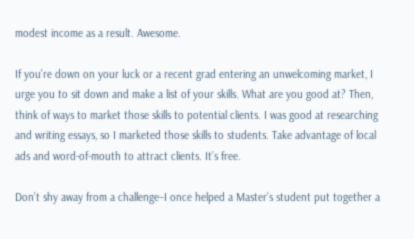modest income as a result. Awesome.

If you’re down on your luck or a recent grad entering an unwelcoming market, I urge you to sit down and make a list of your skills. What are you good at? Then, think of ways to market those skills to potential clients. I was good at researching and writing essays, so I marketed those skills to students. Take advantage of local ads and word-of-mouth to attract clients. It’s free.

Don’t shy away from a challenge–I once helped a Master’s student put together a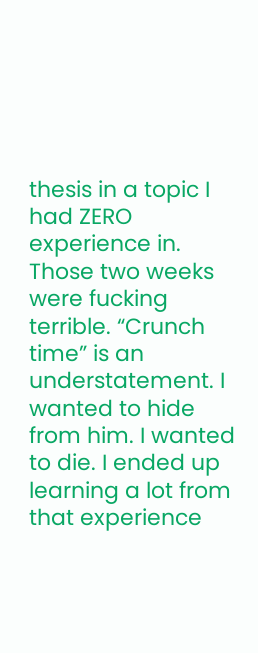thesis in a topic I had ZERO experience in. Those two weeks were fucking terrible. “Crunch time” is an understatement. I wanted to hide from him. I wanted to die. I ended up learning a lot from that experience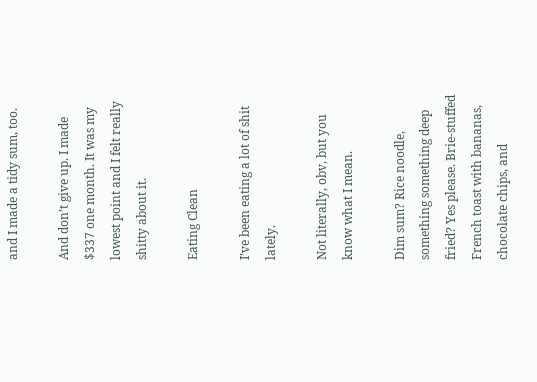and I made a tidy sum, too.

And don’t give up. I made $337 one month. It was my lowest point and I felt really shitty about it.

Eating Clean

I’ve been eating a lot of shit lately.

Not literally, obv, but you know what I mean.

Dim sum? Rice noodle, something something deep fried? Yes please. Brie-stuffed French toast with bananas, chocolate chips, and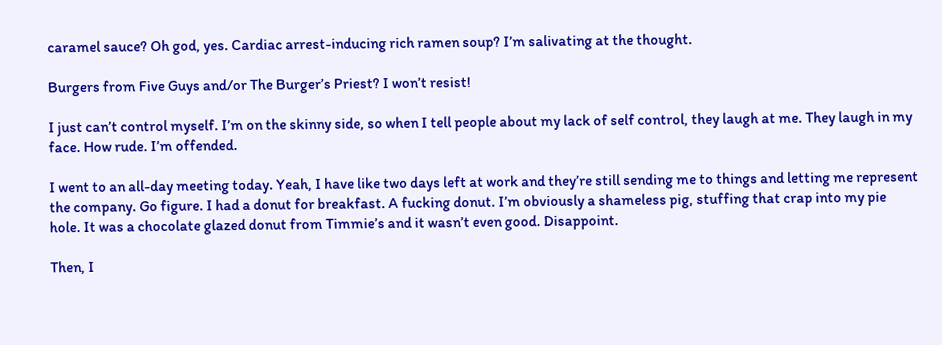caramel sauce? Oh god, yes. Cardiac arrest-inducing rich ramen soup? I’m salivating at the thought.

Burgers from Five Guys and/or The Burger’s Priest? I won’t resist!

I just can’t control myself. I’m on the skinny side, so when I tell people about my lack of self control, they laugh at me. They laugh in my face. How rude. I’m offended.

I went to an all-day meeting today. Yeah, I have like two days left at work and they’re still sending me to things and letting me represent the company. Go figure. I had a donut for breakfast. A fucking donut. I’m obviously a shameless pig, stuffing that crap into my pie hole. It was a chocolate glazed donut from Timmie’s and it wasn’t even good. Disappoint.

Then, I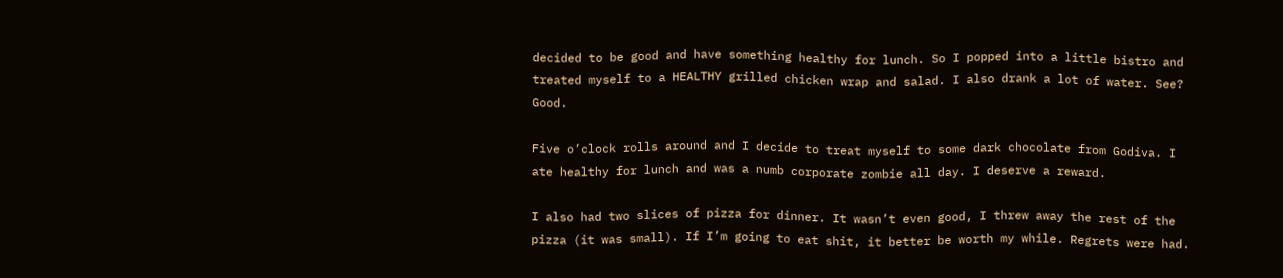decided to be good and have something healthy for lunch. So I popped into a little bistro and treated myself to a HEALTHY grilled chicken wrap and salad. I also drank a lot of water. See? Good.

Five o’clock rolls around and I decide to treat myself to some dark chocolate from Godiva. I ate healthy for lunch and was a numb corporate zombie all day. I deserve a reward.

I also had two slices of pizza for dinner. It wasn’t even good, I threw away the rest of the pizza (it was small). If I’m going to eat shit, it better be worth my while. Regrets were had.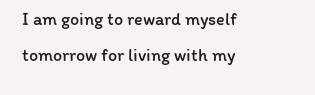I am going to reward myself tomorrow for living with my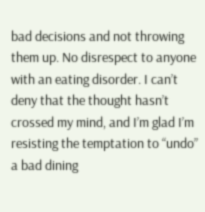bad decisions and not throwing them up. No disrespect to anyone with an eating disorder. I can’t deny that the thought hasn’t crossed my mind, and I’m glad I’m resisting the temptation to “undo” a bad dining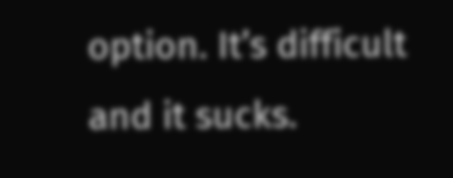option. It’s difficult and it sucks.